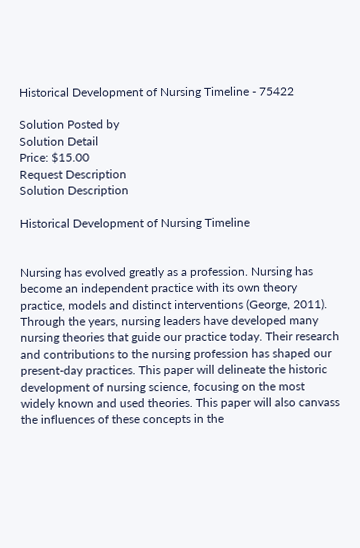Historical Development of Nursing Timeline - 75422

Solution Posted by
Solution Detail
Price: $15.00
Request Description
Solution Description

Historical Development of Nursing Timeline


Nursing has evolved greatly as a profession. Nursing has become an independent practice with its own theory practice, models and distinct interventions (George, 2011). Through the years, nursing leaders have developed many nursing theories that guide our practice today. Their research and contributions to the nursing profession has shaped our present-day practices. This paper will delineate the historic development of nursing science, focusing on the most widely known and used theories. This paper will also canvass the influences of these concepts in the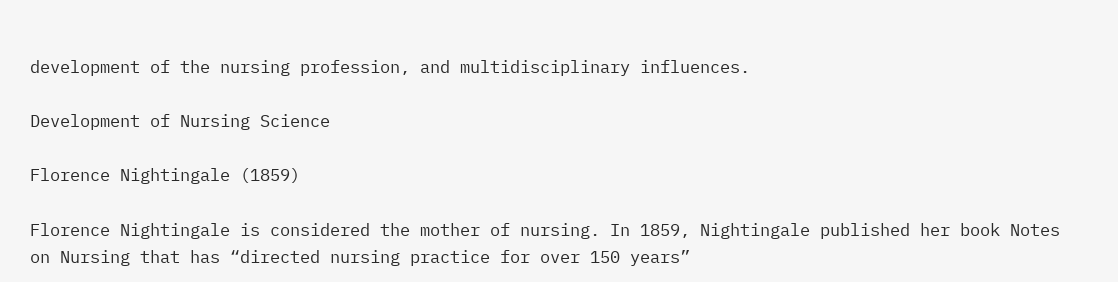development of the nursing profession, and multidisciplinary influences.

Development of Nursing Science

Florence Nightingale (1859)

Florence Nightingale is considered the mother of nursing. In 1859, Nightingale published her book Notes on Nursing that has “directed nursing practice for over 150 years”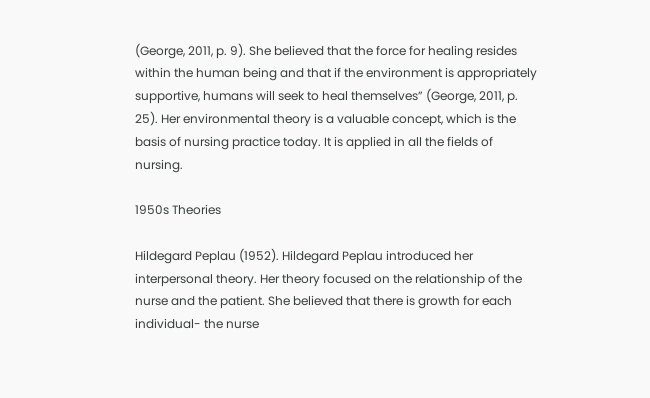(George, 2011, p. 9). She believed that the force for healing resides within the human being and that if the environment is appropriately supportive, humans will seek to heal themselves” (George, 2011, p. 25). Her environmental theory is a valuable concept, which is the basis of nursing practice today. It is applied in all the fields of nursing.

1950s Theories

Hildegard Peplau (1952). Hildegard Peplau introduced her interpersonal theory. Her theory focused on the relationship of the nurse and the patient. She believed that there is growth for each individual- the nurse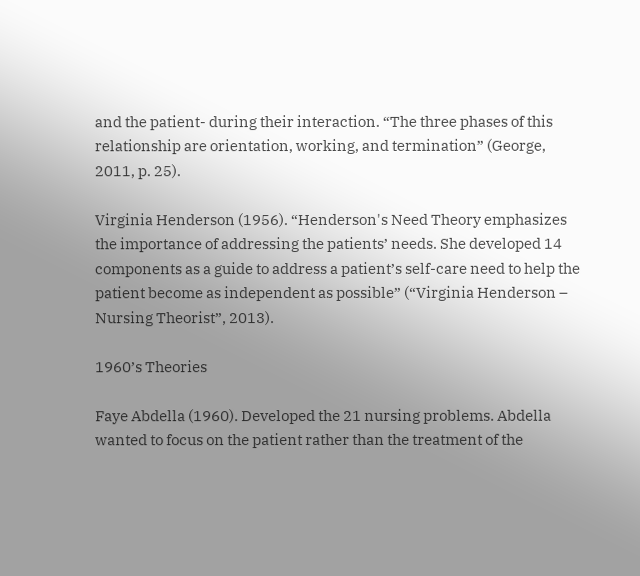and the patient- during their interaction. “The three phases of this relationship are orientation, working, and termination” (George, 2011, p. 25).

Virginia Henderson (1956). “Henderson's Need Theory emphasizes the importance of addressing the patients’ needs. She developed 14 components as a guide to address a patient’s self-care need to help the patient become as independent as possible” (“Virginia Henderson – Nursing Theorist”, 2013).

1960’s Theories

Faye Abdella (1960). Developed the 21 nursing problems. Abdella wanted to focus on the patient rather than the treatment of the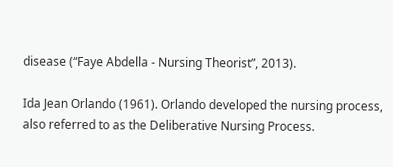disease (“Faye Abdella - Nursing Theorist”, 2013).

Ida Jean Orlando (1961). Orlando developed the nursing process, also referred to as the Deliberative Nursing Process.